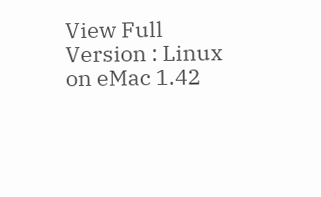View Full Version : Linux on eMac 1.42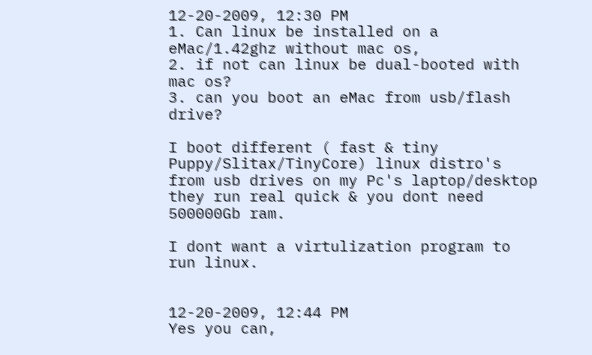12-20-2009, 12:30 PM
1. Can linux be installed on a eMac/1.42ghz without mac os,
2. if not can linux be dual-booted with mac os?
3. can you boot an eMac from usb/flash drive?

I boot different ( fast & tiny Puppy/Slitax/TinyCore) linux distro's from usb drives on my Pc's laptop/desktop they run real quick & you dont need 500000Gb ram.

I dont want a virtulization program to run linux.


12-20-2009, 12:44 PM
Yes you can,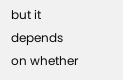but it depends on whether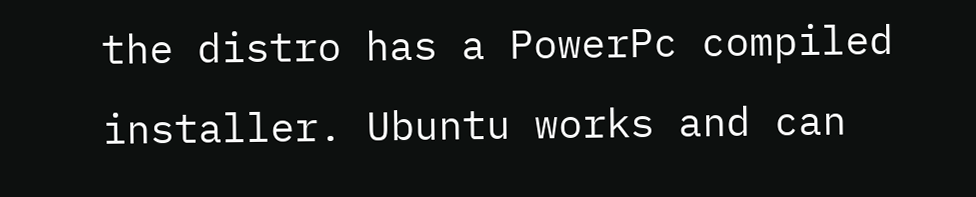the distro has a PowerPc compiled installer. Ubuntu works and can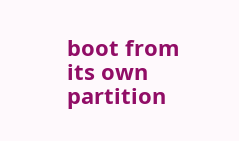boot from its own partition